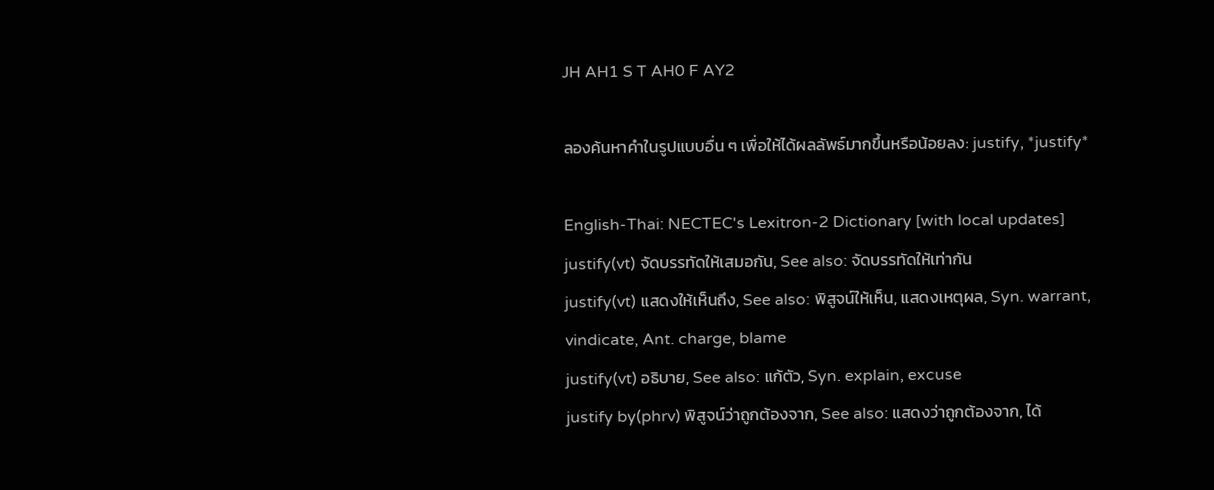JH AH1 S T AH0 F AY2

ลองค้นหาคำในรูปแบบอื่น ๆ เพื่อให้ได้ผลลัพธ์มากขึ้นหรือน้อยลง: justify, *justify*

English-Thai: NECTEC's Lexitron-2 Dictionary [with local updates]
justify(vt) จัดบรรทัดให้เสมอกัน, See also: จัดบรรทัดให้เท่ากัน
justify(vt) แสดงให้เห็นถึง, See also: พิสูจน์ให้เห็น, แสดงเหตุผล, Syn. warrant, vindicate, Ant. charge, blame
justify(vt) อธิบาย, See also: แก้ตัว, Syn. explain, excuse
justify by(phrv) พิสูจน์ว่าถูกต้องจาก, See also: แสดงว่าถูกต้องจาก, ได้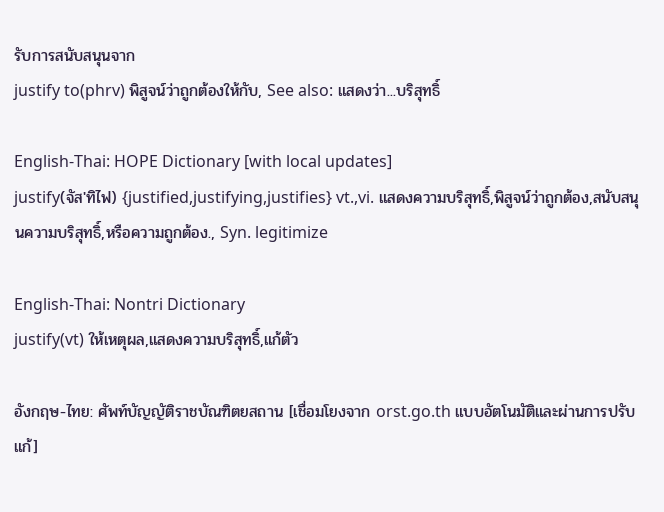รับการสนับสนุนจาก
justify to(phrv) พิสูจน์ว่าถูกต้องให้กับ, See also: แสดงว่า...บริสุทธิ์

English-Thai: HOPE Dictionary [with local updates]
justify(จัส'ทิไฟ) {justified,justifying,justifies} vt.,vi. แสดงความบริสุทธิ์,พิสูจน์ว่าถูกต้อง,สนับสนุนความบริสุทธิ์,หรือความถูกต้อง., Syn. legitimize

English-Thai: Nontri Dictionary
justify(vt) ให้เหตุผล,แสดงความบริสุทธิ์,แก้ตัว

อังกฤษ-ไทย: ศัพท์บัญญัติราชบัณฑิตยสถาน [เชื่อมโยงจาก orst.go.th แบบอัตโนมัติและผ่านการปรับแก้]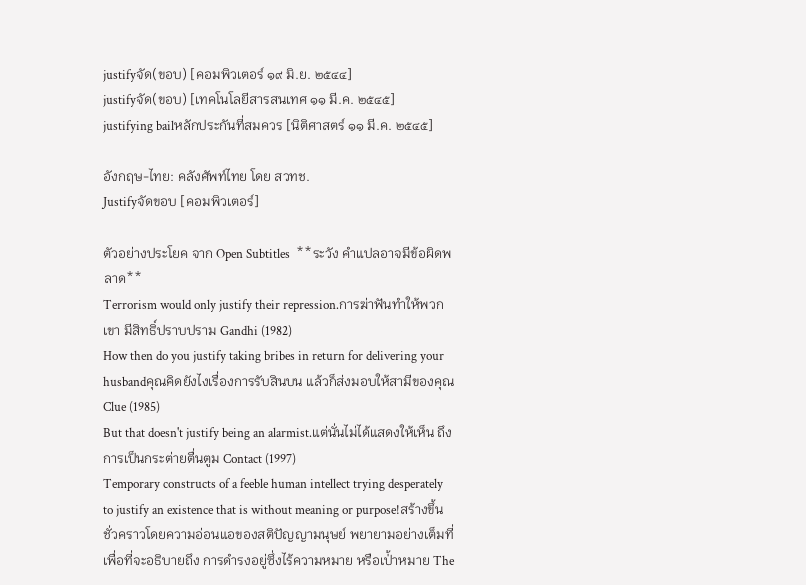justifyจัด(ขอบ) [คอมพิวเตอร์ ๑๙ มิ.ย. ๒๕๔๔]
justifyจัด(ขอบ) [เทคโนโลยีสารสนเทศ ๑๑ มี.ค. ๒๕๔๕]
justifying bailหลักประกันที่สมควร [นิติศาสตร์ ๑๑ มี.ค. ๒๕๔๕]

อังกฤษ-ไทย: คลังศัพท์ไทย โดย สวทช.
Justifyจัดขอบ [คอมพิวเตอร์]

ตัวอย่างประโยค จาก Open Subtitles  **ระวัง คำแปลอาจมีข้อผิดพลาด**
Terrorism would only justify their repression.การฆ่าฟันทำให้พวกเขา มีสิทธิ์ปราบปราม Gandhi (1982)
How then do you justify taking bribes in return for delivering your husbandคุณคิดยังไงเรื่องการรับสินบน แล้วก็ส่งมอบให้สามีของคุณ Clue (1985)
But that doesn't justify being an alarmist.แต่นั่นไม่ได้แสดงให้เห็น ถึงการเป็นกระต่ายตื่นตูม Contact (1997)
Temporary constructs of a feeble human intellect trying desperately to justify an existence that is without meaning or purpose!สร้างขึ้นชั่วคราวโดยความอ่อนแอของสติปัญญามนุษย์ พยายามอย่างเต็มที่เพื่อที่จะอธิบายถึง การดำรงอยู่ซึ่งไร้ความหมาย หรือเป่้าหมาย The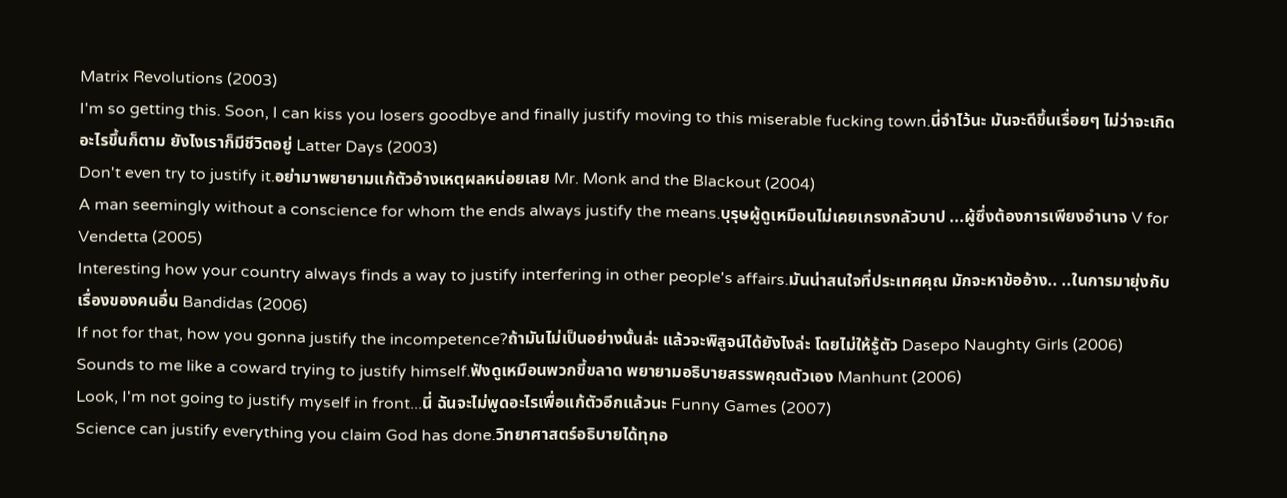Matrix Revolutions (2003)
I'm so getting this. Soon, I can kiss you losers goodbye and finally justify moving to this miserable fucking town.นี่จำไว้นะ มันจะดีขึ้นเรื่อยๆ ไม่ว่าจะเกิดอะไรขึ้นก็ตาม ยังไงเราก็มีชีวิตอยู่ Latter Days (2003)
Don't even try to justify it.อย่ามาพยายามแก้ตัวอ้างเหตุผลหน่อยเลย Mr. Monk and the Blackout (2004)
A man seemingly without a conscience for whom the ends always justify the means.บุรุษผู้ดูเหมือนไม่เคยเกรงกลัวบาป ...ผู้ซึ่งต้องการเพียงอำนาจ V for Vendetta (2005)
Interesting how your country always finds a way to justify interfering in other people's affairs.มันน่าสนใจที่ประเทศคุณ มักจะหาข้ออ้าง.. ..ในการมายุ่งกับเรื่องของคนอื่น Bandidas (2006)
If not for that, how you gonna justify the incompetence?ถ้ามันไม่เป็นอย่างนั้นล่ะ แล้วจะพิสูจน์ได้ยังไงล่ะ โดยไม่ให้รู้ตัว Dasepo Naughty Girls (2006)
Sounds to me like a coward trying to justify himself.ฟังดูเหมือนพวกขี้ขลาด พยายามอธิบายสรรพคุณตัวเอง Manhunt (2006)
Look, I'm not going to justify myself in front...นี่ ฉันจะไม่พูดอะไรเพื่อแก้ตัวอีกแล้วนะ Funny Games (2007)
Science can justify everything you claim God has done.วิทยาศาสตร์อธิบายได้ทุกอ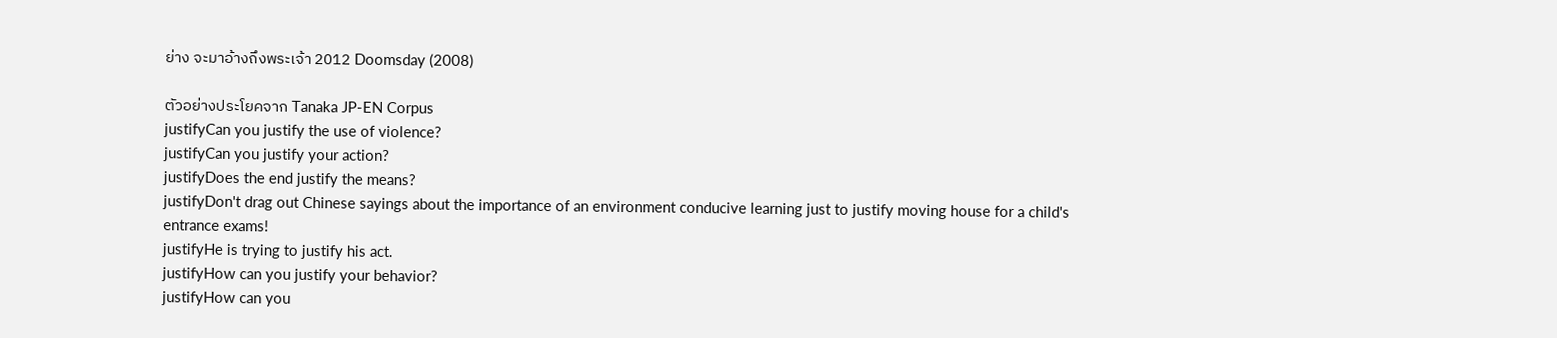ย่าง จะมาอ้างถึงพระเจ้า 2012 Doomsday (2008)

ตัวอย่างประโยคจาก Tanaka JP-EN Corpus
justifyCan you justify the use of violence?
justifyCan you justify your action?
justifyDoes the end justify the means?
justifyDon't drag out Chinese sayings about the importance of an environment conducive learning just to justify moving house for a child's entrance exams!
justifyHe is trying to justify his act.
justifyHow can you justify your behavior?
justifyHow can you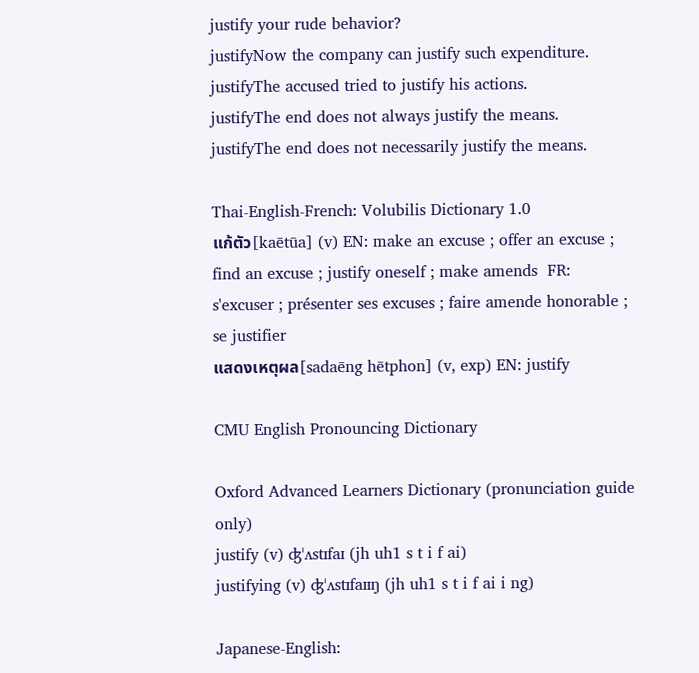justify your rude behavior?
justifyNow the company can justify such expenditure.
justifyThe accused tried to justify his actions.
justifyThe end does not always justify the means.
justifyThe end does not necessarily justify the means.

Thai-English-French: Volubilis Dictionary 1.0
แก้ตัว[kaētūa] (v) EN: make an excuse ; offer an excuse ; find an excuse ; justify oneself ; make amends  FR: s'excuser ; présenter ses excuses ; faire amende honorable ; se justifier
แสดงเหตุผล[sadaēng hētphon] (v, exp) EN: justify

CMU English Pronouncing Dictionary

Oxford Advanced Learners Dictionary (pronunciation guide only)
justify (v) ʤˈʌstɪfaɪ (jh uh1 s t i f ai)
justifying (v) ʤˈʌstɪfaɪɪŋ (jh uh1 s t i f ai i ng)

Japanese-English: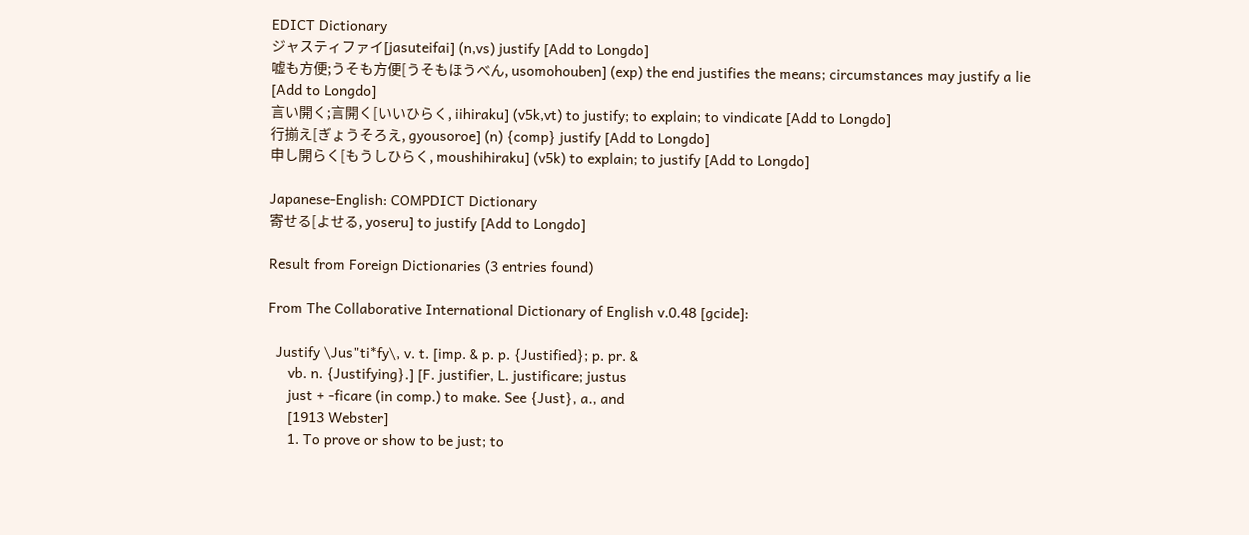EDICT Dictionary
ジャスティファイ[jasuteifai] (n,vs) justify [Add to Longdo]
嘘も方便;うそも方便[うそもほうべん, usomohouben] (exp) the end justifies the means; circumstances may justify a lie [Add to Longdo]
言い開く;言開く[いいひらく, iihiraku] (v5k,vt) to justify; to explain; to vindicate [Add to Longdo]
行揃え[ぎょうそろえ, gyousoroe] (n) {comp} justify [Add to Longdo]
申し開らく[もうしひらく, moushihiraku] (v5k) to explain; to justify [Add to Longdo]

Japanese-English: COMPDICT Dictionary
寄せる[よせる, yoseru] to justify [Add to Longdo]

Result from Foreign Dictionaries (3 entries found)

From The Collaborative International Dictionary of English v.0.48 [gcide]:

  Justify \Jus"ti*fy\, v. t. [imp. & p. p. {Justified}; p. pr. &
     vb. n. {Justifying}.] [F. justifier, L. justificare; justus
     just + -ficare (in comp.) to make. See {Just}, a., and
     [1913 Webster]
     1. To prove or show to be just; to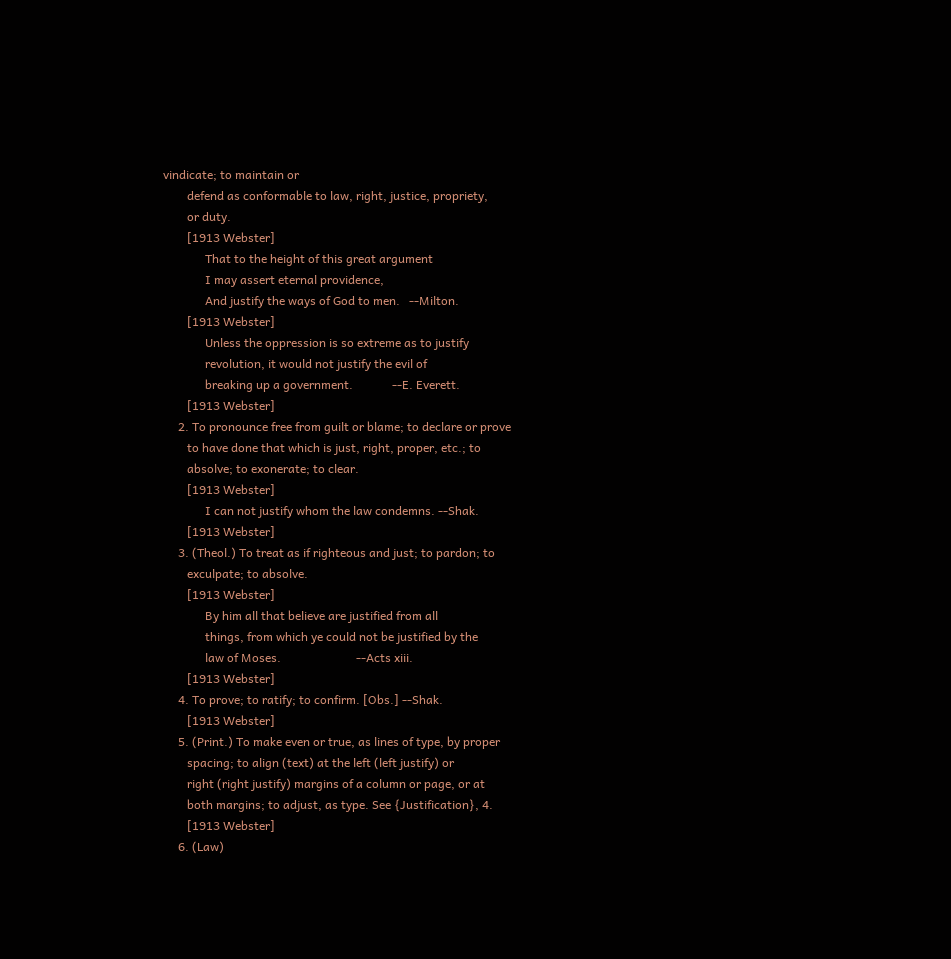vindicate; to maintain or
        defend as conformable to law, right, justice, propriety,
        or duty.
        [1913 Webster]
              That to the height of this great argument
              I may assert eternal providence,
              And justify the ways of God to men.   --Milton.
        [1913 Webster]
              Unless the oppression is so extreme as to justify
              revolution, it would not justify the evil of
              breaking up a government.             --E. Everett.
        [1913 Webster]
     2. To pronounce free from guilt or blame; to declare or prove
        to have done that which is just, right, proper, etc.; to
        absolve; to exonerate; to clear.
        [1913 Webster]
              I can not justify whom the law condemns. --Shak.
        [1913 Webster]
     3. (Theol.) To treat as if righteous and just; to pardon; to
        exculpate; to absolve.
        [1913 Webster]
              By him all that believe are justified from all
              things, from which ye could not be justified by the
              law of Moses.                         --Acts xiii.
        [1913 Webster]
     4. To prove; to ratify; to confirm. [Obs.] --Shak.
        [1913 Webster]
     5. (Print.) To make even or true, as lines of type, by proper
        spacing; to align (text) at the left (left justify) or
        right (right justify) margins of a column or page, or at
        both margins; to adjust, as type. See {Justification}, 4.
        [1913 Webster]
     6. (Law)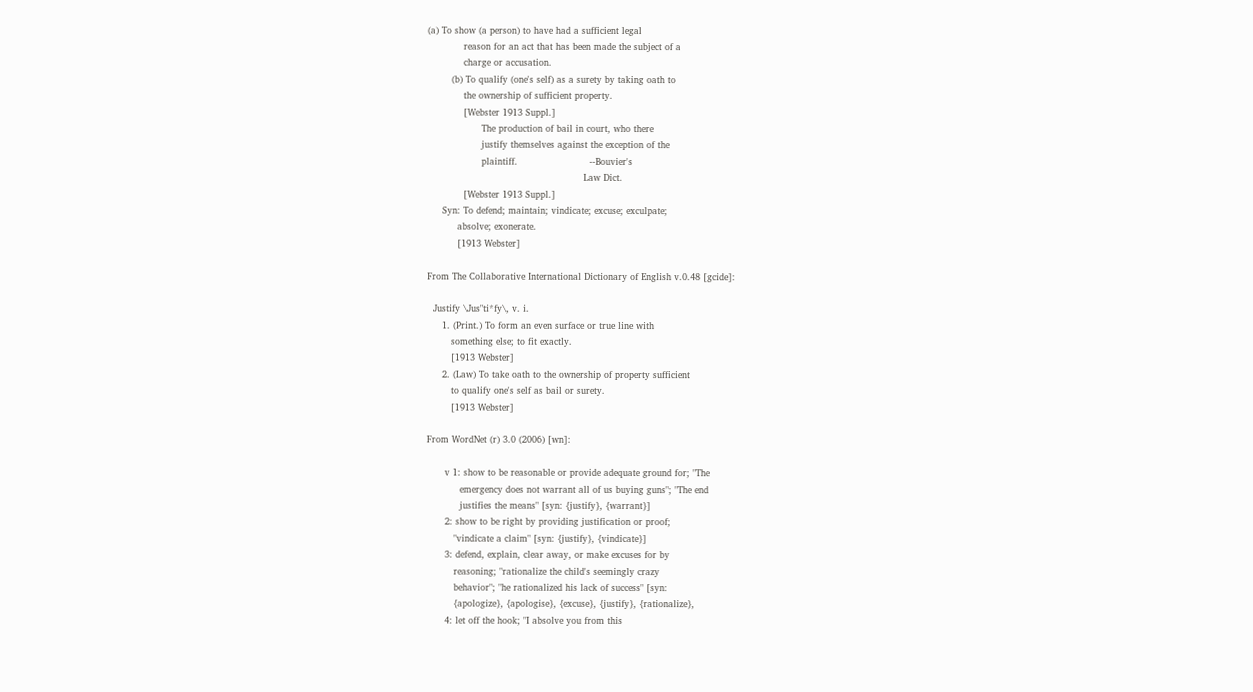(a) To show (a person) to have had a sufficient legal
            reason for an act that has been made the subject of a
            charge or accusation.
        (b) To qualify (one's self) as a surety by taking oath to
            the ownership of sufficient property.
            [Webster 1913 Suppl.]
                  The production of bail in court, who there
                  justify themselves against the exception of the
                  plaintiff.                        --Bouvier's
                                                    Law Dict.
            [Webster 1913 Suppl.]
     Syn: To defend; maintain; vindicate; excuse; exculpate;
          absolve; exonerate.
          [1913 Webster]

From The Collaborative International Dictionary of English v.0.48 [gcide]:

  Justify \Jus"ti*fy\, v. i.
     1. (Print.) To form an even surface or true line with
        something else; to fit exactly.
        [1913 Webster]
     2. (Law) To take oath to the ownership of property sufficient
        to qualify one's self as bail or surety.
        [1913 Webster]

From WordNet (r) 3.0 (2006) [wn]:

      v 1: show to be reasonable or provide adequate ground for; "The
           emergency does not warrant all of us buying guns"; "The end
           justifies the means" [syn: {justify}, {warrant}]
      2: show to be right by providing justification or proof;
         "vindicate a claim" [syn: {justify}, {vindicate}]
      3: defend, explain, clear away, or make excuses for by
         reasoning; "rationalize the child's seemingly crazy
         behavior"; "he rationalized his lack of success" [syn:
         {apologize}, {apologise}, {excuse}, {justify}, {rationalize},
      4: let off the hook; "I absolve you from this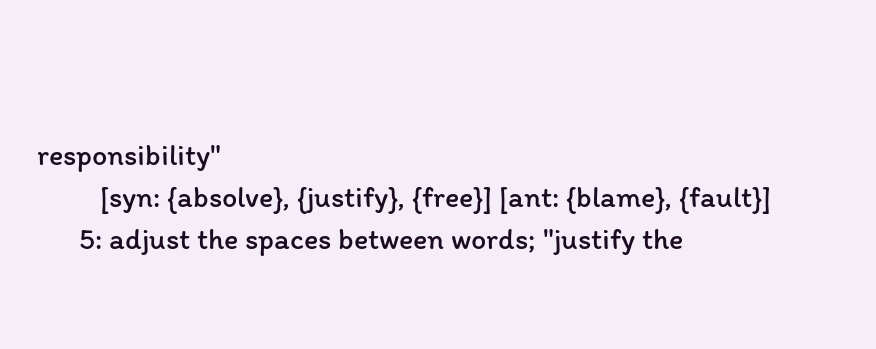responsibility"
         [syn: {absolve}, {justify}, {free}] [ant: {blame}, {fault}]
      5: adjust the spaces between words; "justify the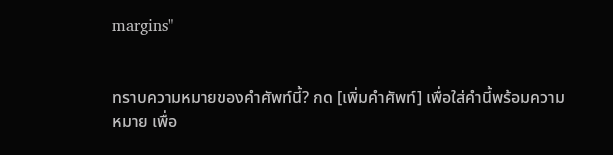margins"


ทราบความหมายของคำศัพท์นี้? กด [เพิ่มคำศัพท์] เพื่อใส่คำนี้พร้อมความหมาย เพื่อ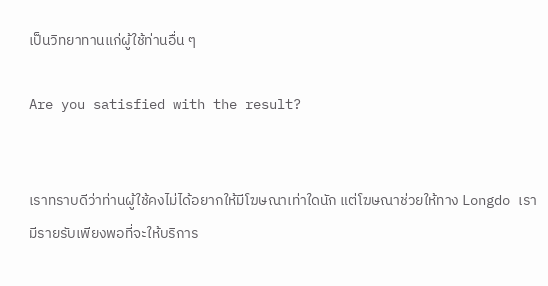เป็นวิทยาทานแก่ผู้ใช้ท่านอื่น ๆ

Are you satisfied with the result?


เราทราบดีว่าท่านผู้ใช้คงไม่ได้อยากให้มีโฆษณาเท่าใดนัก แต่โฆษณาช่วยให้ทาง Longdo เรามีรายรับเพียงพอที่จะให้บริการ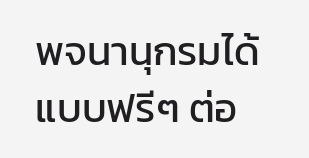พจนานุกรมได้แบบฟรีๆ ต่อ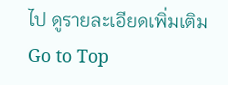ไป ดูรายละเอียดเพิ่มเติม
Go to Top